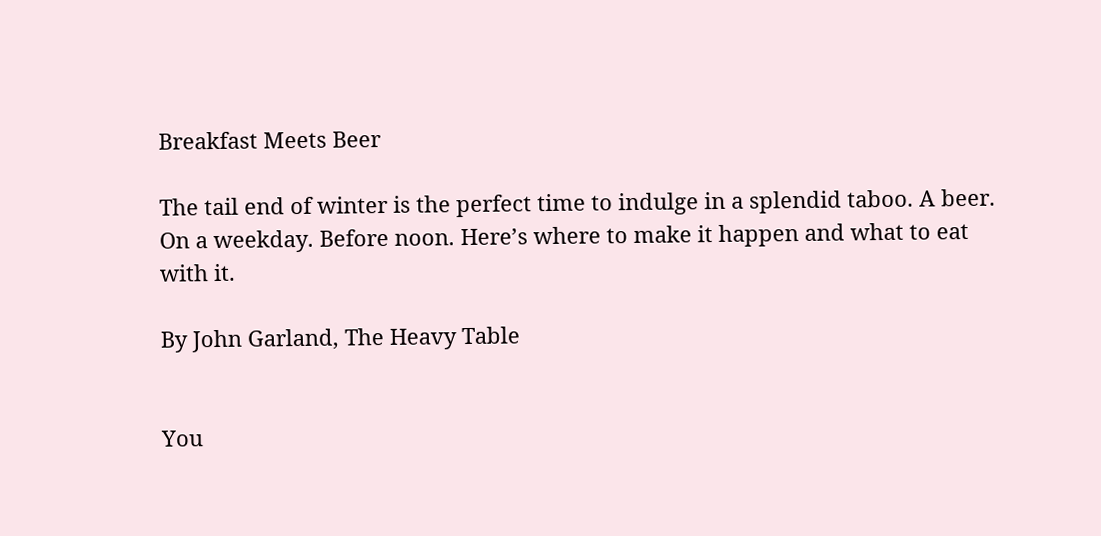Breakfast Meets Beer

The tail end of winter is the perfect time to indulge in a splendid taboo. A beer. On a weekday. Before noon. Here’s where to make it happen and what to eat with it.

By John Garland, The Heavy Table


You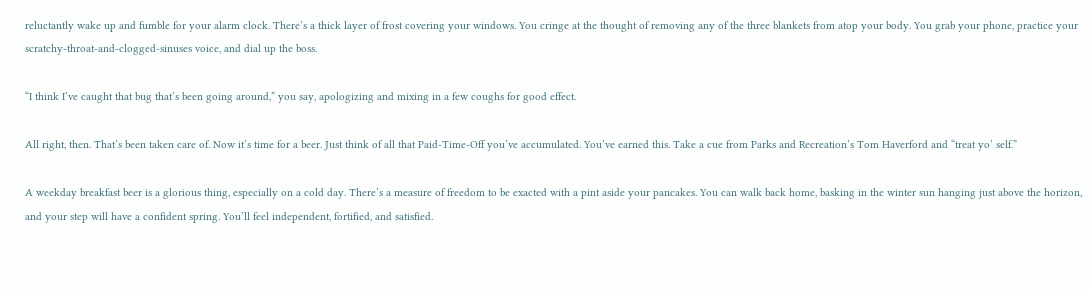reluctantly wake up and fumble for your alarm clock. There’s a thick layer of frost covering your windows. You cringe at the thought of removing any of the three blankets from atop your body. You grab your phone, practice your scratchy-throat-and-clogged-sinuses voice, and dial up the boss.

“I think I’ve caught that bug that’s been going around,” you say, apologizing and mixing in a few coughs for good effect.

All right, then. That’s been taken care of. Now it’s time for a beer. Just think of all that Paid-Time-Off you’ve accumulated. You’ve earned this. Take a cue from Parks and Recreation’s Tom Haverford and “treat yo’ self.”

A weekday breakfast beer is a glorious thing, especially on a cold day. There’s a measure of freedom to be exacted with a pint aside your pancakes. You can walk back home, basking in the winter sun hanging just above the horizon, and your step will have a confident spring. You’ll feel independent, fortified, and satisfied.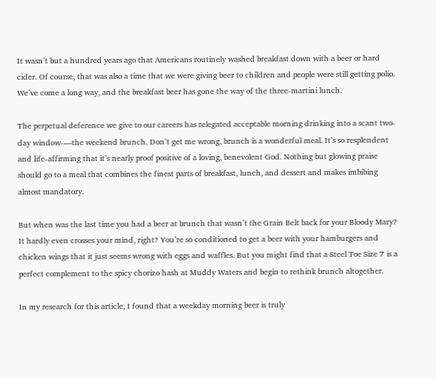It wasn’t but a hundred years ago that Americans routinely washed breakfast down with a beer or hard cider. Of course, that was also a time that we were giving beer to children and people were still getting polio. We’ve come a long way, and the breakfast beer has gone the way of the three-martini lunch.

The perpetual deference we give to our careers has relegated acceptable morning drinking into a scant two-day window-—the weekend brunch. Don’t get me wrong, brunch is a wonderful meal. It’s so resplendent and life-affirming that it’s nearly proof positive of a loving, benevolent God. Nothing but glowing praise should go to a meal that combines the finest parts of breakfast, lunch, and dessert and makes imbibing almost mandatory.

But when was the last time you had a beer at brunch that wasn’t the Grain Belt back for your Bloody Mary? It hardly even crosses your mind, right? You’re so conditioned to get a beer with your hamburgers and chicken wings that it just seems wrong with eggs and waffles. But you might find that a Steel Toe Size 7 is a perfect complement to the spicy chorizo hash at Muddy Waters and begin to rethink brunch altogether.

In my research for this article, I found that a weekday morning beer is truly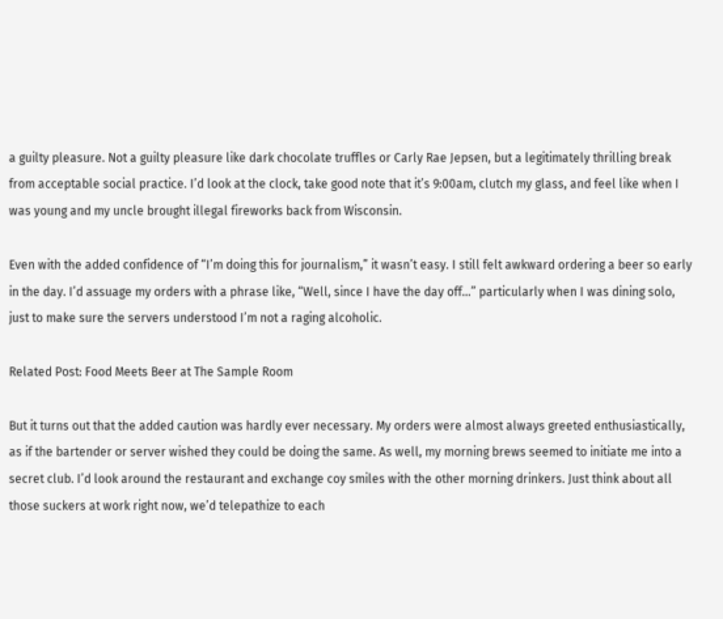a guilty pleasure. Not a guilty pleasure like dark chocolate truffles or Carly Rae Jepsen, but a legitimately thrilling break from acceptable social practice. I’d look at the clock, take good note that it’s 9:00am, clutch my glass, and feel like when I was young and my uncle brought illegal fireworks back from Wisconsin.

Even with the added confidence of “I’m doing this for journalism,” it wasn’t easy. I still felt awkward ordering a beer so early in the day. I’d assuage my orders with a phrase like, “Well, since I have the day off…” particularly when I was dining solo, just to make sure the servers understood I’m not a raging alcoholic.

Related Post: Food Meets Beer at The Sample Room

But it turns out that the added caution was hardly ever necessary. My orders were almost always greeted enthusiastically, as if the bartender or server wished they could be doing the same. As well, my morning brews seemed to initiate me into a secret club. I’d look around the restaurant and exchange coy smiles with the other morning drinkers. Just think about all those suckers at work right now, we’d telepathize to each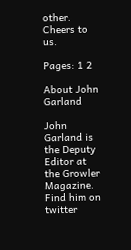other. Cheers to us.

Pages: 1 2

About John Garland

John Garland is the Deputy Editor at the Growler Magazine. Find him on twitter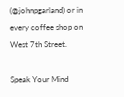(@johnpgarland) or in every coffee shop on West 7th Street.

Speak Your Mind